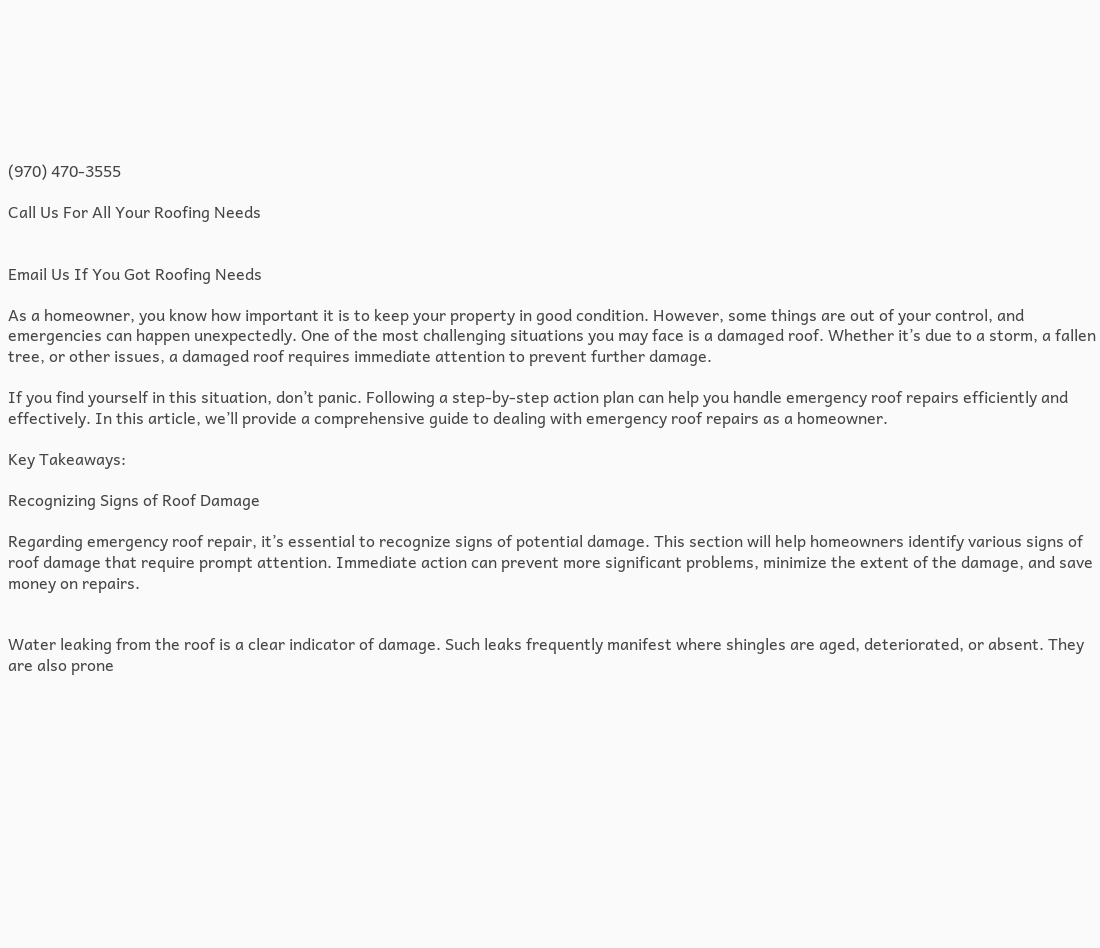(970) 470-3555

Call Us For All Your Roofing Needs


Email Us If You Got Roofing Needs

As a homeowner, you know how important it is to keep your property in good condition. However, some things are out of your control, and emergencies can happen unexpectedly. One of the most challenging situations you may face is a damaged roof. Whether it’s due to a storm, a fallen tree, or other issues, a damaged roof requires immediate attention to prevent further damage.

If you find yourself in this situation, don’t panic. Following a step-by-step action plan can help you handle emergency roof repairs efficiently and effectively. In this article, we’ll provide a comprehensive guide to dealing with emergency roof repairs as a homeowner.

Key Takeaways:

Recognizing Signs of Roof Damage

Regarding emergency roof repair, it’s essential to recognize signs of potential damage. This section will help homeowners identify various signs of roof damage that require prompt attention. Immediate action can prevent more significant problems, minimize the extent of the damage, and save money on repairs.


Water leaking from the roof is a clear indicator of damage. Such leaks frequently manifest where shingles are aged, deteriorated, or absent. They are also prone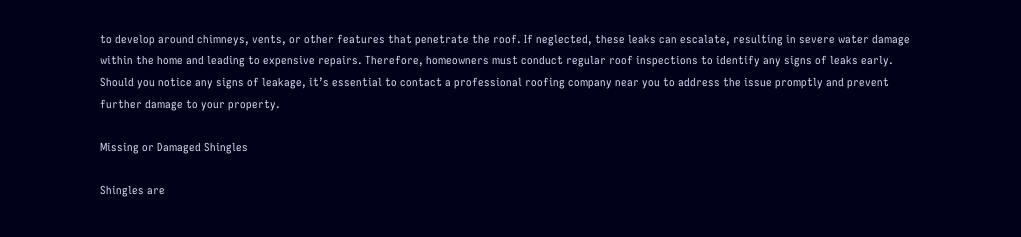to develop around chimneys, vents, or other features that penetrate the roof. If neglected, these leaks can escalate, resulting in severe water damage within the home and leading to expensive repairs. Therefore, homeowners must conduct regular roof inspections to identify any signs of leaks early. Should you notice any signs of leakage, it’s essential to contact a professional roofing company near you to address the issue promptly and prevent further damage to your property.

Missing or Damaged Shingles

Shingles are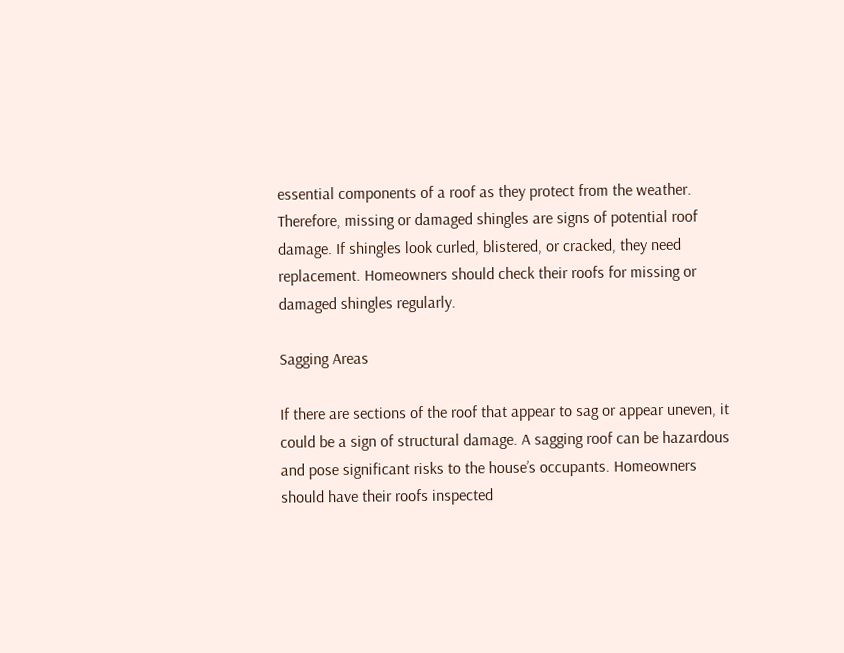essential components of a roof as they protect from the weather. Therefore, missing or damaged shingles are signs of potential roof damage. If shingles look curled, blistered, or cracked, they need replacement. Homeowners should check their roofs for missing or damaged shingles regularly.

Sagging Areas

If there are sections of the roof that appear to sag or appear uneven, it could be a sign of structural damage. A sagging roof can be hazardous and pose significant risks to the house’s occupants. Homeowners should have their roofs inspected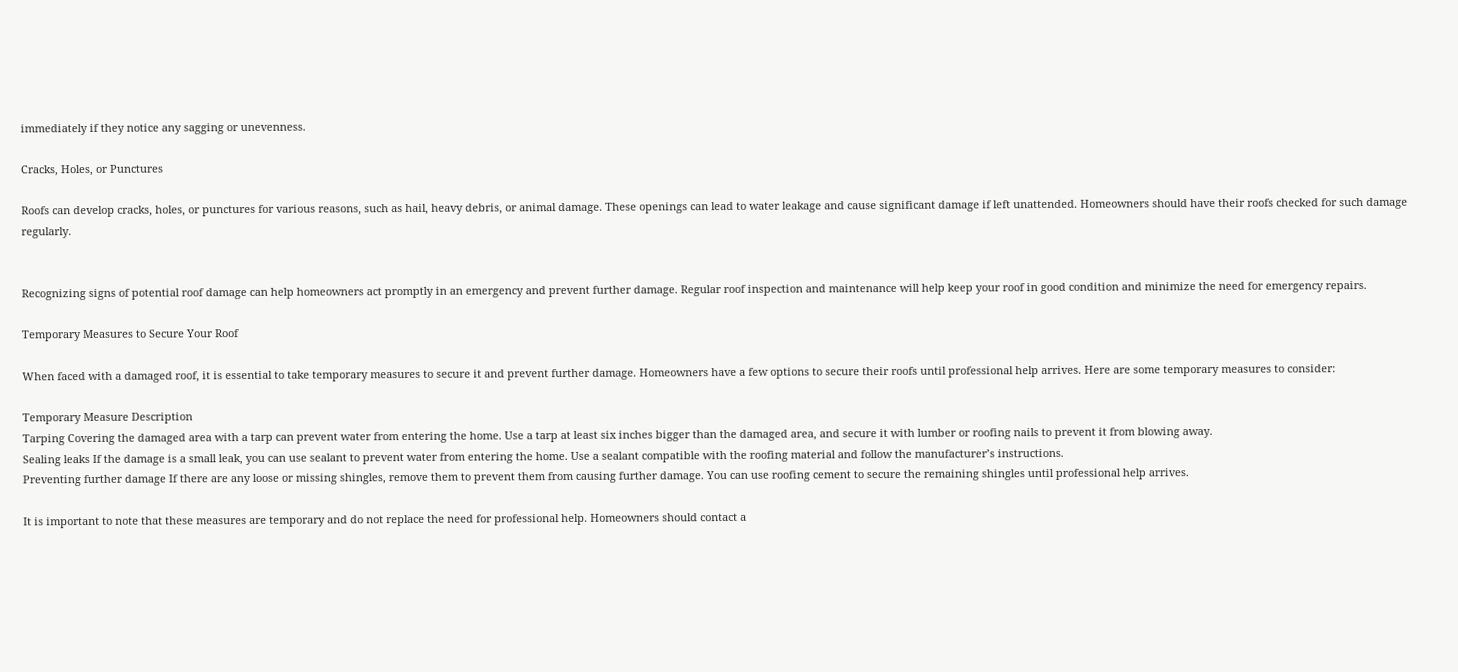immediately if they notice any sagging or unevenness.

Cracks, Holes, or Punctures

Roofs can develop cracks, holes, or punctures for various reasons, such as hail, heavy debris, or animal damage. These openings can lead to water leakage and cause significant damage if left unattended. Homeowners should have their roofs checked for such damage regularly.


Recognizing signs of potential roof damage can help homeowners act promptly in an emergency and prevent further damage. Regular roof inspection and maintenance will help keep your roof in good condition and minimize the need for emergency repairs.

Temporary Measures to Secure Your Roof

When faced with a damaged roof, it is essential to take temporary measures to secure it and prevent further damage. Homeowners have a few options to secure their roofs until professional help arrives. Here are some temporary measures to consider:

Temporary Measure Description
Tarping Covering the damaged area with a tarp can prevent water from entering the home. Use a tarp at least six inches bigger than the damaged area, and secure it with lumber or roofing nails to prevent it from blowing away.
Sealing leaks If the damage is a small leak, you can use sealant to prevent water from entering the home. Use a sealant compatible with the roofing material and follow the manufacturer’s instructions.
Preventing further damage If there are any loose or missing shingles, remove them to prevent them from causing further damage. You can use roofing cement to secure the remaining shingles until professional help arrives.

It is important to note that these measures are temporary and do not replace the need for professional help. Homeowners should contact a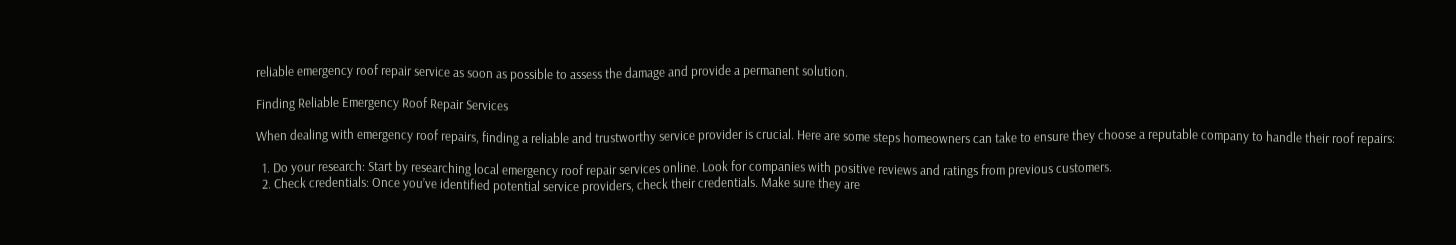reliable emergency roof repair service as soon as possible to assess the damage and provide a permanent solution.

Finding Reliable Emergency Roof Repair Services

When dealing with emergency roof repairs, finding a reliable and trustworthy service provider is crucial. Here are some steps homeowners can take to ensure they choose a reputable company to handle their roof repairs:

  1. Do your research: Start by researching local emergency roof repair services online. Look for companies with positive reviews and ratings from previous customers.
  2. Check credentials: Once you’ve identified potential service providers, check their credentials. Make sure they are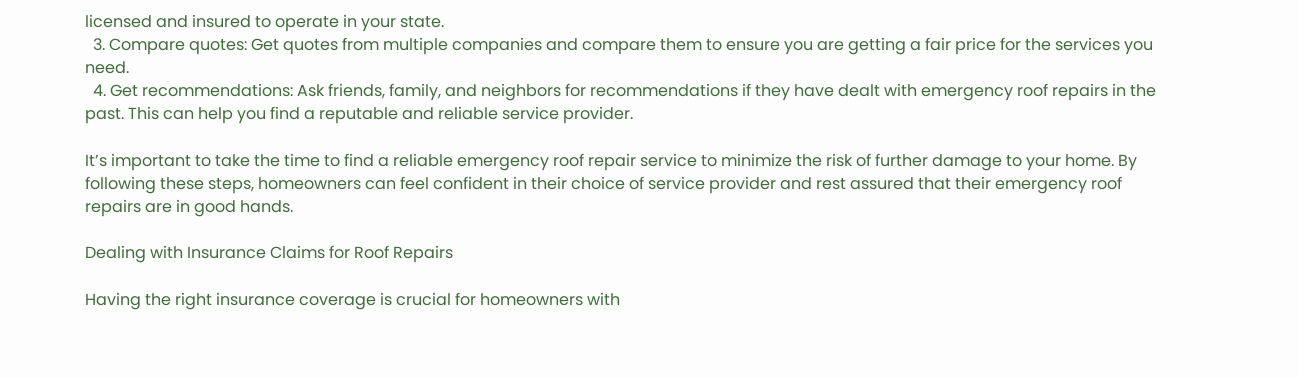licensed and insured to operate in your state.
  3. Compare quotes: Get quotes from multiple companies and compare them to ensure you are getting a fair price for the services you need.
  4. Get recommendations: Ask friends, family, and neighbors for recommendations if they have dealt with emergency roof repairs in the past. This can help you find a reputable and reliable service provider.

It’s important to take the time to find a reliable emergency roof repair service to minimize the risk of further damage to your home. By following these steps, homeowners can feel confident in their choice of service provider and rest assured that their emergency roof repairs are in good hands.

Dealing with Insurance Claims for Roof Repairs

Having the right insurance coverage is crucial for homeowners with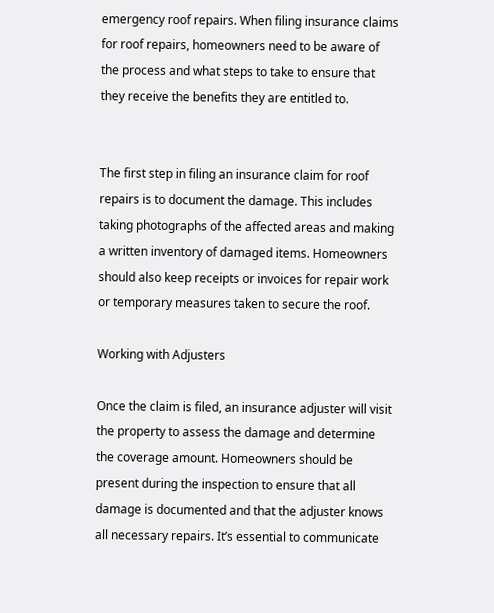emergency roof repairs. When filing insurance claims for roof repairs, homeowners need to be aware of the process and what steps to take to ensure that they receive the benefits they are entitled to.


The first step in filing an insurance claim for roof repairs is to document the damage. This includes taking photographs of the affected areas and making a written inventory of damaged items. Homeowners should also keep receipts or invoices for repair work or temporary measures taken to secure the roof.

Working with Adjusters

Once the claim is filed, an insurance adjuster will visit the property to assess the damage and determine the coverage amount. Homeowners should be present during the inspection to ensure that all damage is documented and that the adjuster knows all necessary repairs. It’s essential to communicate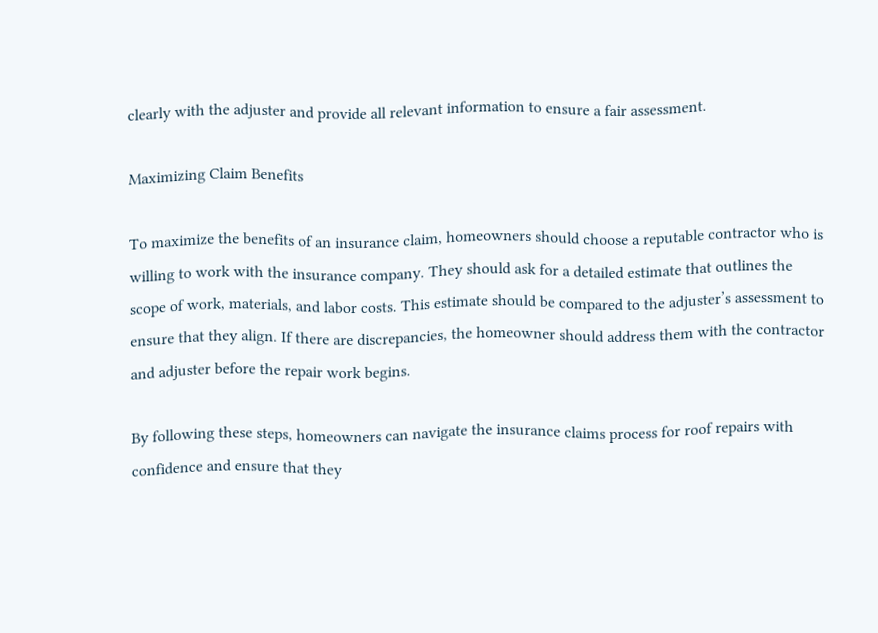clearly with the adjuster and provide all relevant information to ensure a fair assessment.

Maximizing Claim Benefits

To maximize the benefits of an insurance claim, homeowners should choose a reputable contractor who is willing to work with the insurance company. They should ask for a detailed estimate that outlines the scope of work, materials, and labor costs. This estimate should be compared to the adjuster’s assessment to ensure that they align. If there are discrepancies, the homeowner should address them with the contractor and adjuster before the repair work begins.

By following these steps, homeowners can navigate the insurance claims process for roof repairs with confidence and ensure that they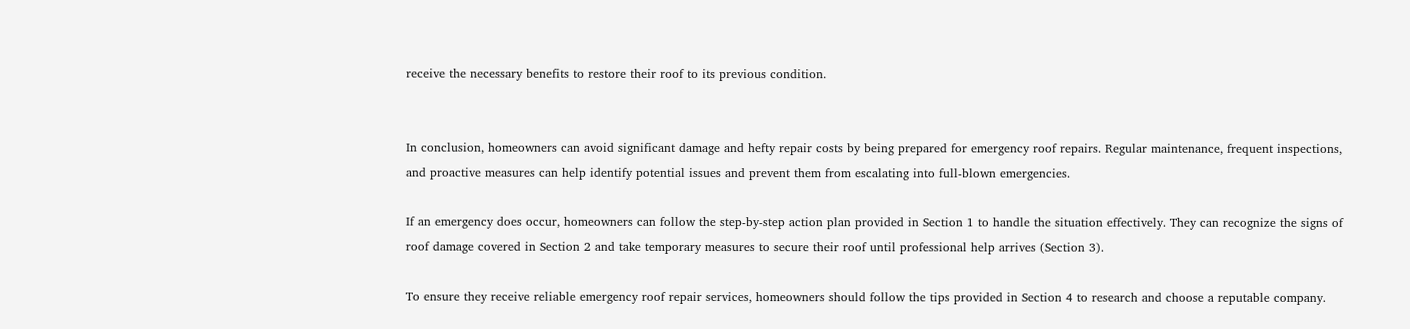receive the necessary benefits to restore their roof to its previous condition.


In conclusion, homeowners can avoid significant damage and hefty repair costs by being prepared for emergency roof repairs. Regular maintenance, frequent inspections, and proactive measures can help identify potential issues and prevent them from escalating into full-blown emergencies.

If an emergency does occur, homeowners can follow the step-by-step action plan provided in Section 1 to handle the situation effectively. They can recognize the signs of roof damage covered in Section 2 and take temporary measures to secure their roof until professional help arrives (Section 3).

To ensure they receive reliable emergency roof repair services, homeowners should follow the tips provided in Section 4 to research and choose a reputable company.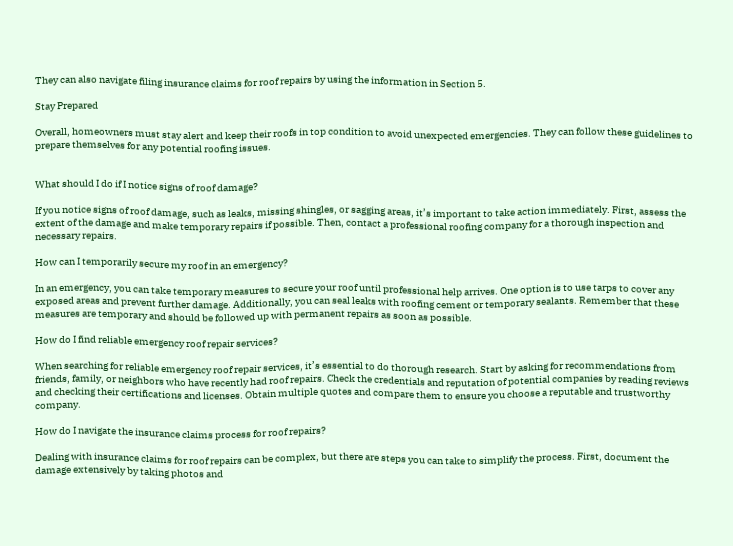They can also navigate filing insurance claims for roof repairs by using the information in Section 5.

Stay Prepared

Overall, homeowners must stay alert and keep their roofs in top condition to avoid unexpected emergencies. They can follow these guidelines to prepare themselves for any potential roofing issues.


What should I do if I notice signs of roof damage?

If you notice signs of roof damage, such as leaks, missing shingles, or sagging areas, it’s important to take action immediately. First, assess the extent of the damage and make temporary repairs if possible. Then, contact a professional roofing company for a thorough inspection and necessary repairs.

How can I temporarily secure my roof in an emergency?

In an emergency, you can take temporary measures to secure your roof until professional help arrives. One option is to use tarps to cover any exposed areas and prevent further damage. Additionally, you can seal leaks with roofing cement or temporary sealants. Remember that these measures are temporary and should be followed up with permanent repairs as soon as possible.

How do I find reliable emergency roof repair services?

When searching for reliable emergency roof repair services, it’s essential to do thorough research. Start by asking for recommendations from friends, family, or neighbors who have recently had roof repairs. Check the credentials and reputation of potential companies by reading reviews and checking their certifications and licenses. Obtain multiple quotes and compare them to ensure you choose a reputable and trustworthy company.

How do I navigate the insurance claims process for roof repairs?

Dealing with insurance claims for roof repairs can be complex, but there are steps you can take to simplify the process. First, document the damage extensively by taking photos and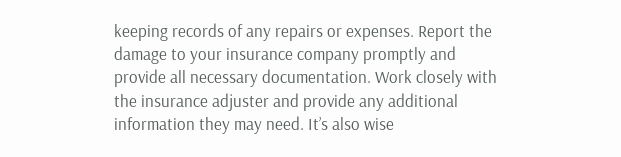keeping records of any repairs or expenses. Report the damage to your insurance company promptly and provide all necessary documentation. Work closely with the insurance adjuster and provide any additional information they may need. It’s also wise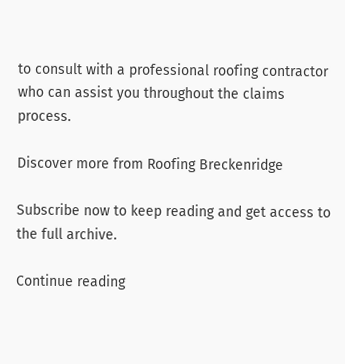to consult with a professional roofing contractor who can assist you throughout the claims process.

Discover more from Roofing Breckenridge

Subscribe now to keep reading and get access to the full archive.

Continue reading